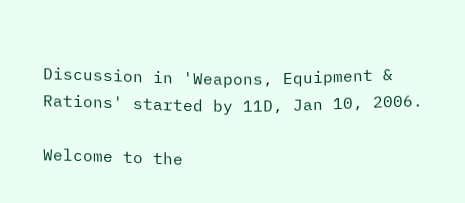Discussion in 'Weapons, Equipment & Rations' started by 11D, Jan 10, 2006.

Welcome to the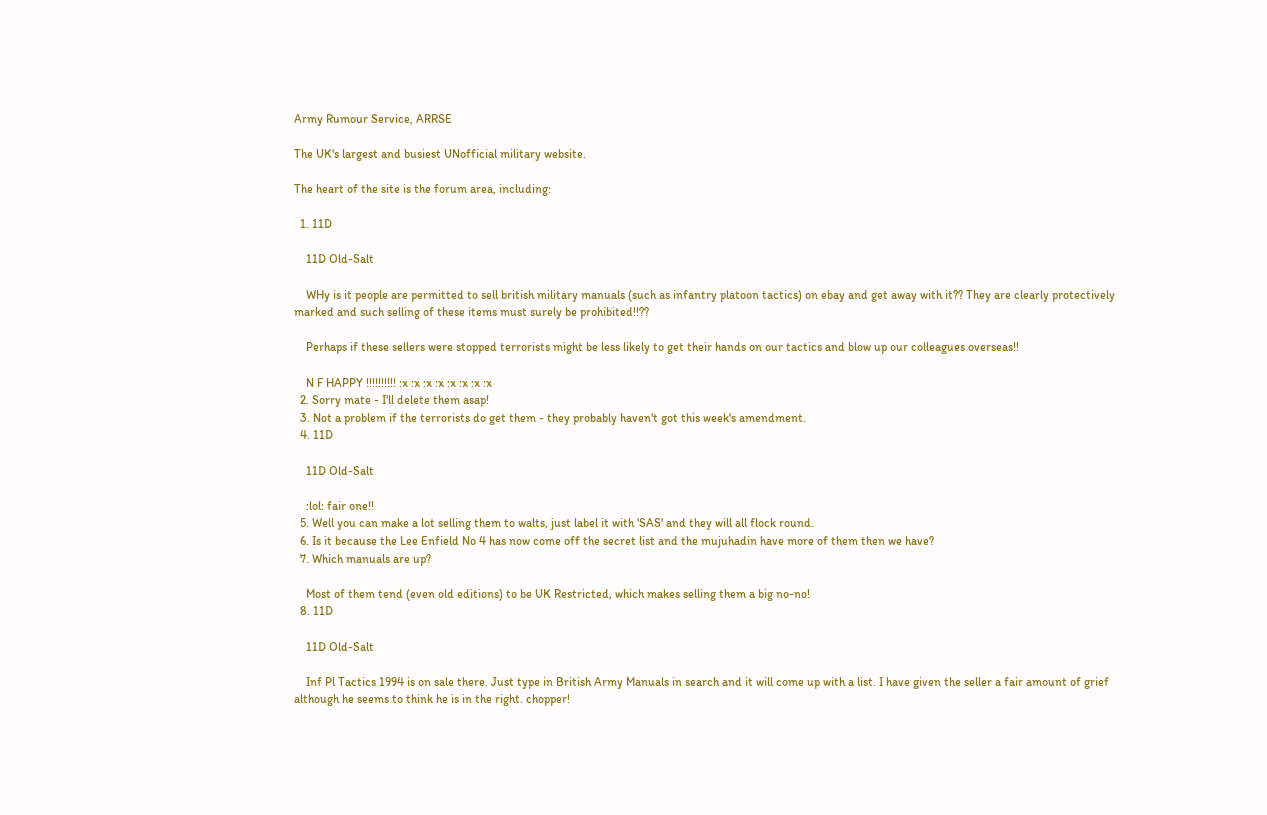Army Rumour Service, ARRSE

The UK's largest and busiest UNofficial military website.

The heart of the site is the forum area, including:

  1. 11D

    11D Old-Salt

    WHy is it people are permitted to sell british military manuals (such as infantry platoon tactics) on ebay and get away with it?? They are clearly protectively marked and such selling of these items must surely be prohibited!!??

    Perhaps if these sellers were stopped terrorists might be less likely to get their hands on our tactics and blow up our colleagues overseas!!

    N F HAPPY !!!!!!!!!! :x :x :x :x :x :x :x :x
  2. Sorry mate - I'll delete them asap!
  3. Not a problem if the terrorists do get them - they probably haven't got this week's amendment.
  4. 11D

    11D Old-Salt

    :lol: fair one!!
  5. Well you can make a lot selling them to walts, just label it with 'SAS' and they will all flock round.
  6. Is it because the Lee Enfield No 4 has now come off the secret list and the mujuhadin have more of them then we have?
  7. Which manuals are up?

    Most of them tend (even old editions) to be UK Restricted, which makes selling them a big no-no!
  8. 11D

    11D Old-Salt

    Inf Pl Tactics 1994 is on sale there. Just type in British Army Manuals in search and it will come up with a list. I have given the seller a fair amount of grief although he seems to think he is in the right. chopper!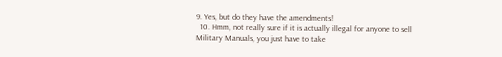9. Yes, but do they have the amendments!
  10. Hmm, not really sure if it is actually illegal for anyone to sell Military Manuals, you just have to take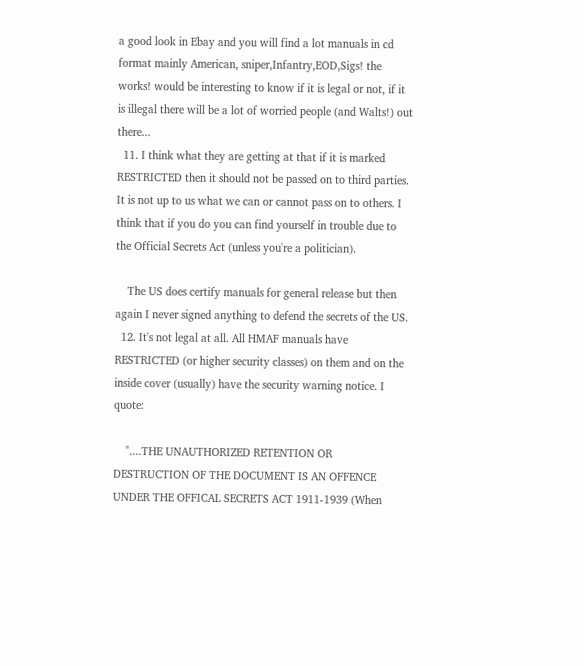a good look in Ebay and you will find a lot manuals in cd format mainly American, sniper,Infantry,EOD,Sigs! the works! would be interesting to know if it is legal or not, if it is illegal there will be a lot of worried people (and Walts!) out there...
  11. I think what they are getting at that if it is marked RESTRICTED then it should not be passed on to third parties. It is not up to us what we can or cannot pass on to others. I think that if you do you can find yourself in trouble due to the Official Secrets Act (unless you're a politician).

    The US does certify manuals for general release but then again I never signed anything to defend the secrets of the US.
  12. It's not legal at all. All HMAF manuals have RESTRICTED (or higher security classes) on them and on the inside cover (usually) have the security warning notice. I quote:

    "....THE UNAUTHORIZED RETENTION OR DESTRUCTION OF THE DOCUMENT IS AN OFFENCE UNDER THE OFFICAL SECRETS ACT 1911-1939 (When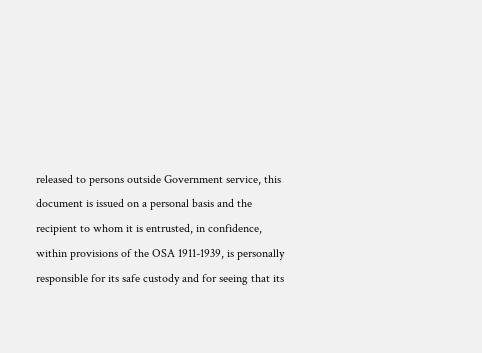released to persons outside Government service, this document is issued on a personal basis and the recipient to whom it is entrusted, in confidence, within provisions of the OSA 1911-1939, is personally responsible for its safe custody and for seeing that its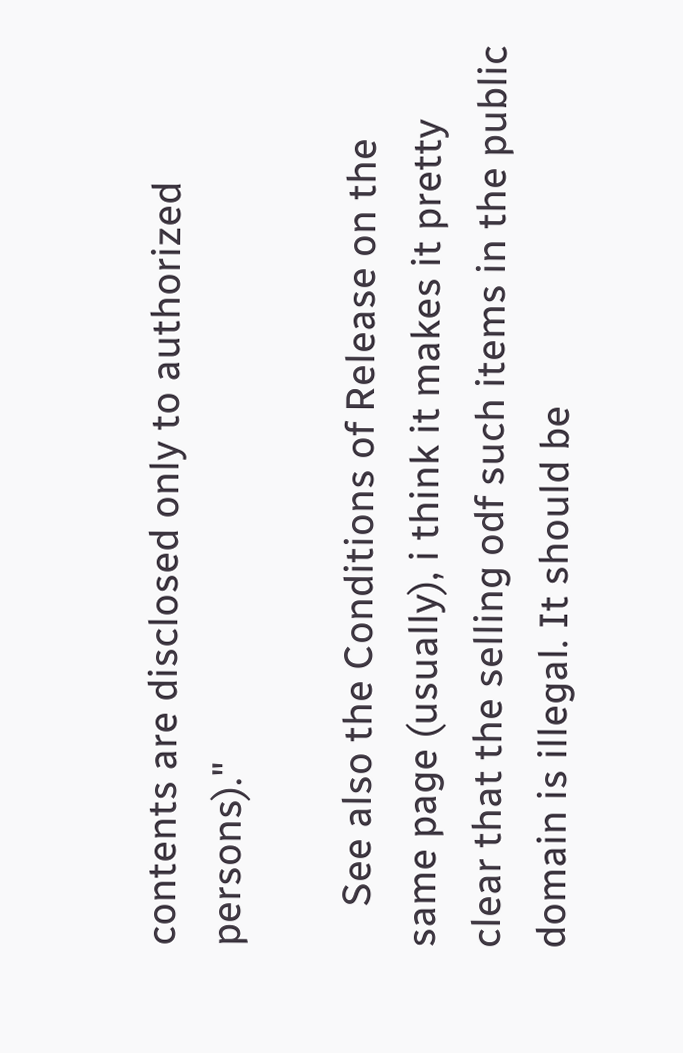contents are disclosed only to authorized persons)."

    See also the Conditions of Release on the same page (usually), i think it makes it pretty clear that the selling odf such items in the public domain is illegal. It should be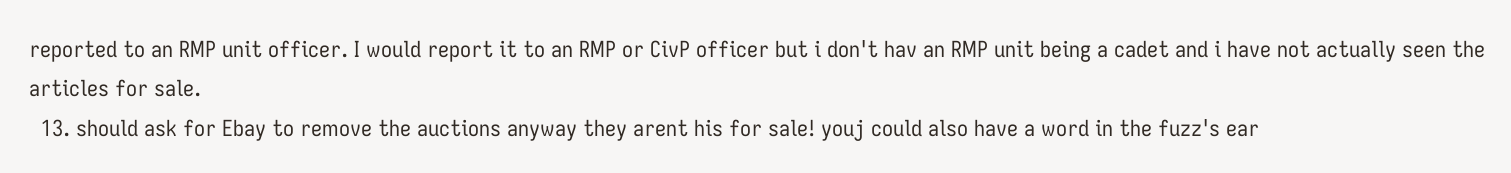reported to an RMP unit officer. I would report it to an RMP or CivP officer but i don't hav an RMP unit being a cadet and i have not actually seen the articles for sale.
  13. should ask for Ebay to remove the auctions anyway they arent his for sale! youj could also have a word in the fuzz's ear